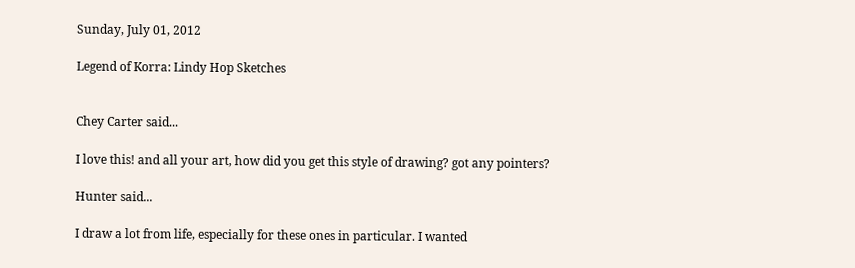Sunday, July 01, 2012

Legend of Korra: Lindy Hop Sketches


Chey Carter said...

I love this! and all your art, how did you get this style of drawing? got any pointers?

Hunter said...

I draw a lot from life, especially for these ones in particular. I wanted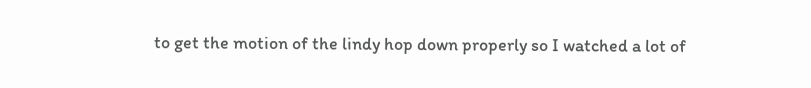to get the motion of the lindy hop down properly so I watched a lot of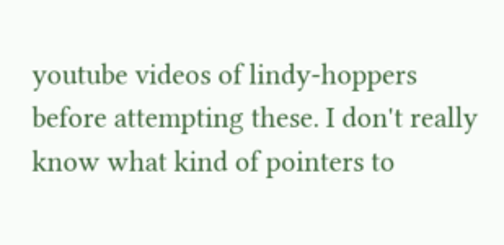youtube videos of lindy-hoppers before attempting these. I don't really know what kind of pointers to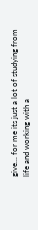give... for me its just a lot of studying from life and working with a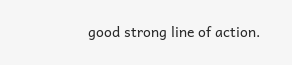good strong line of action.